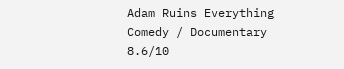Adam Ruins Everything
Comedy / Documentary  8.6/10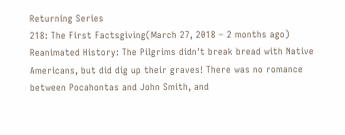Returning Series
218: The First Factsgiving(March 27, 2018 – 2 months ago)
Reanimated History: The Pilgrims didn't break bread with Native Americans, but did dig up their graves! There was no romance between Pocahontas and John Smith, and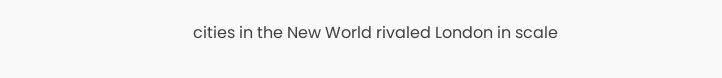cities in the New World rivaled London in scale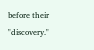before their "discovery."